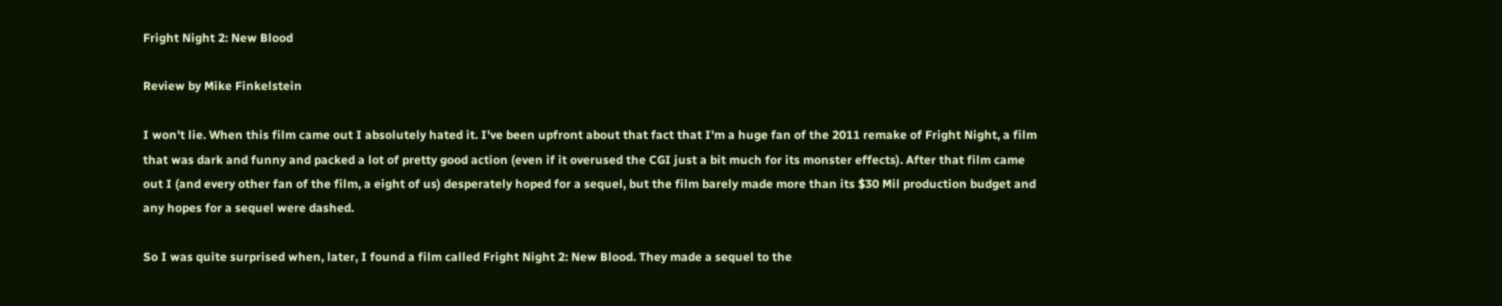Fright Night 2: New Blood

Review by Mike Finkelstein

I won't lie. When this film came out I absolutely hated it. I've been upfront about that fact that I'm a huge fan of the 2011 remake of Fright Night, a film that was dark and funny and packed a lot of pretty good action (even if it overused the CGI just a bit much for its monster effects). After that film came out I (and every other fan of the film, a eight of us) desperately hoped for a sequel, but the film barely made more than its $30 Mil production budget and any hopes for a sequel were dashed.

So I was quite surprised when, later, I found a film called Fright Night 2: New Blood. They made a sequel to the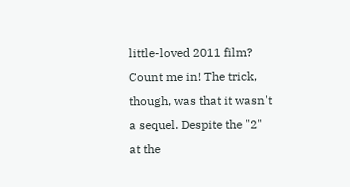little-loved 2011 film? Count me in! The trick, though, was that it wasn't a sequel. Despite the "2" at the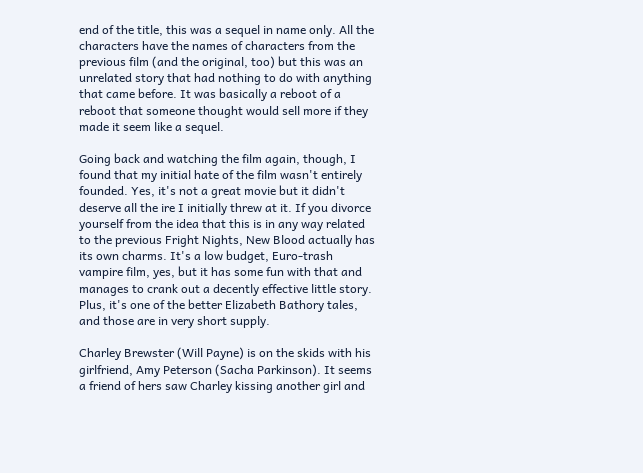end of the title, this was a sequel in name only. All the characters have the names of characters from the previous film (and the original, too) but this was an unrelated story that had nothing to do with anything that came before. It was basically a reboot of a reboot that someone thought would sell more if they made it seem like a sequel.

Going back and watching the film again, though, I found that my initial hate of the film wasn't entirely founded. Yes, it's not a great movie but it didn't deserve all the ire I initially threw at it. If you divorce yourself from the idea that this is in any way related to the previous Fright Nights, New Blood actually has its own charms. It's a low budget, Euro-trash vampire film, yes, but it has some fun with that and manages to crank out a decently effective little story. Plus, it's one of the better Elizabeth Bathory tales, and those are in very short supply.

Charley Brewster (Will Payne) is on the skids with his girlfriend, Amy Peterson (Sacha Parkinson). It seems a friend of hers saw Charley kissing another girl and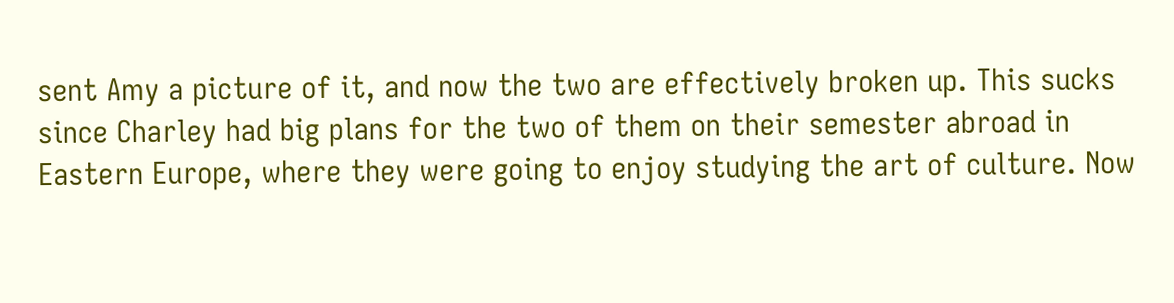sent Amy a picture of it, and now the two are effectively broken up. This sucks since Charley had big plans for the two of them on their semester abroad in Eastern Europe, where they were going to enjoy studying the art of culture. Now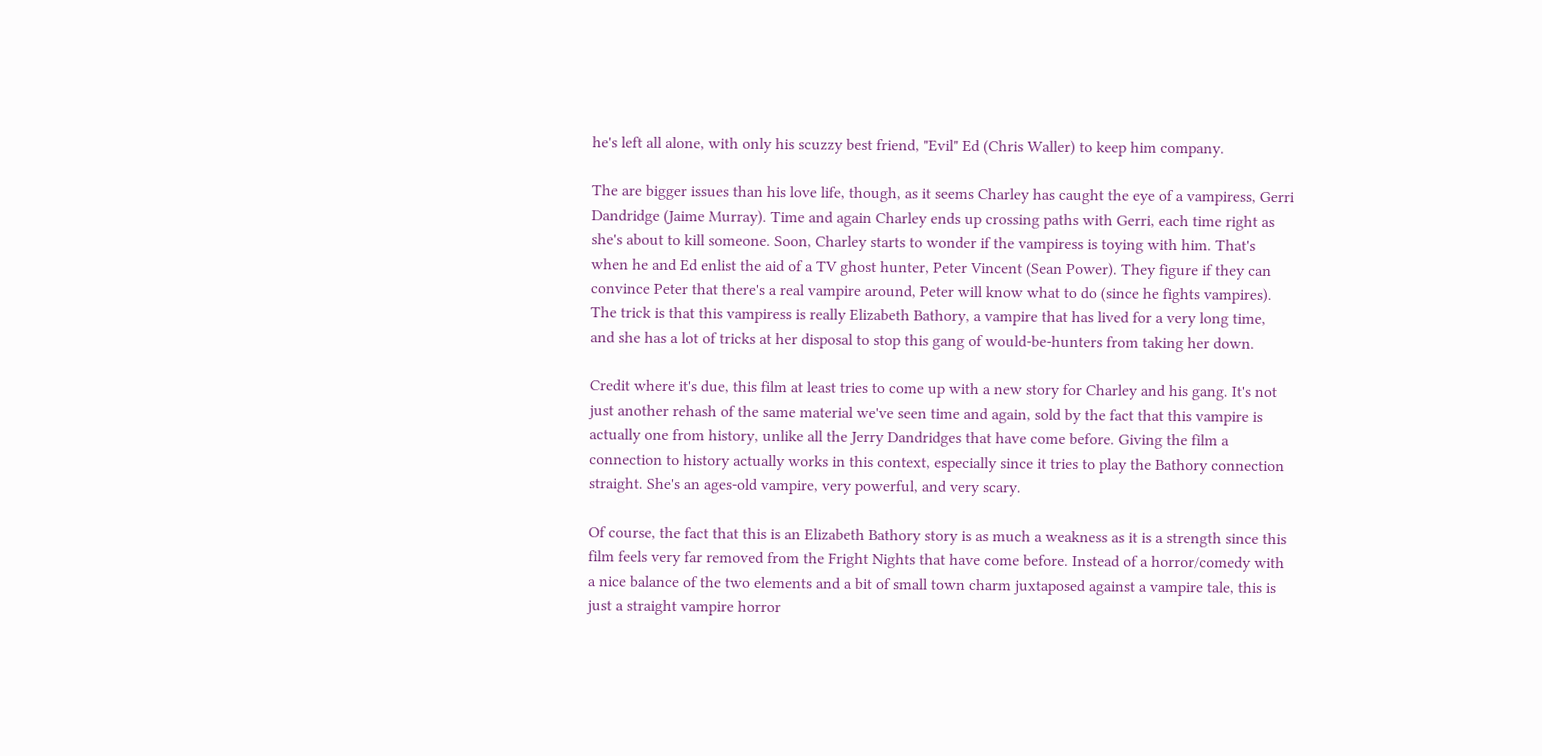he's left all alone, with only his scuzzy best friend, "Evil" Ed (Chris Waller) to keep him company.

The are bigger issues than his love life, though, as it seems Charley has caught the eye of a vampiress, Gerri Dandridge (Jaime Murray). Time and again Charley ends up crossing paths with Gerri, each time right as she's about to kill someone. Soon, Charley starts to wonder if the vampiress is toying with him. That's when he and Ed enlist the aid of a TV ghost hunter, Peter Vincent (Sean Power). They figure if they can convince Peter that there's a real vampire around, Peter will know what to do (since he fights vampires). The trick is that this vampiress is really Elizabeth Bathory, a vampire that has lived for a very long time, and she has a lot of tricks at her disposal to stop this gang of would-be-hunters from taking her down.

Credit where it's due, this film at least tries to come up with a new story for Charley and his gang. It's not just another rehash of the same material we've seen time and again, sold by the fact that this vampire is actually one from history, unlike all the Jerry Dandridges that have come before. Giving the film a connection to history actually works in this context, especially since it tries to play the Bathory connection straight. She's an ages-old vampire, very powerful, and very scary.

Of course, the fact that this is an Elizabeth Bathory story is as much a weakness as it is a strength since this film feels very far removed from the Fright Nights that have come before. Instead of a horror/comedy with a nice balance of the two elements and a bit of small town charm juxtaposed against a vampire tale, this is just a straight vampire horror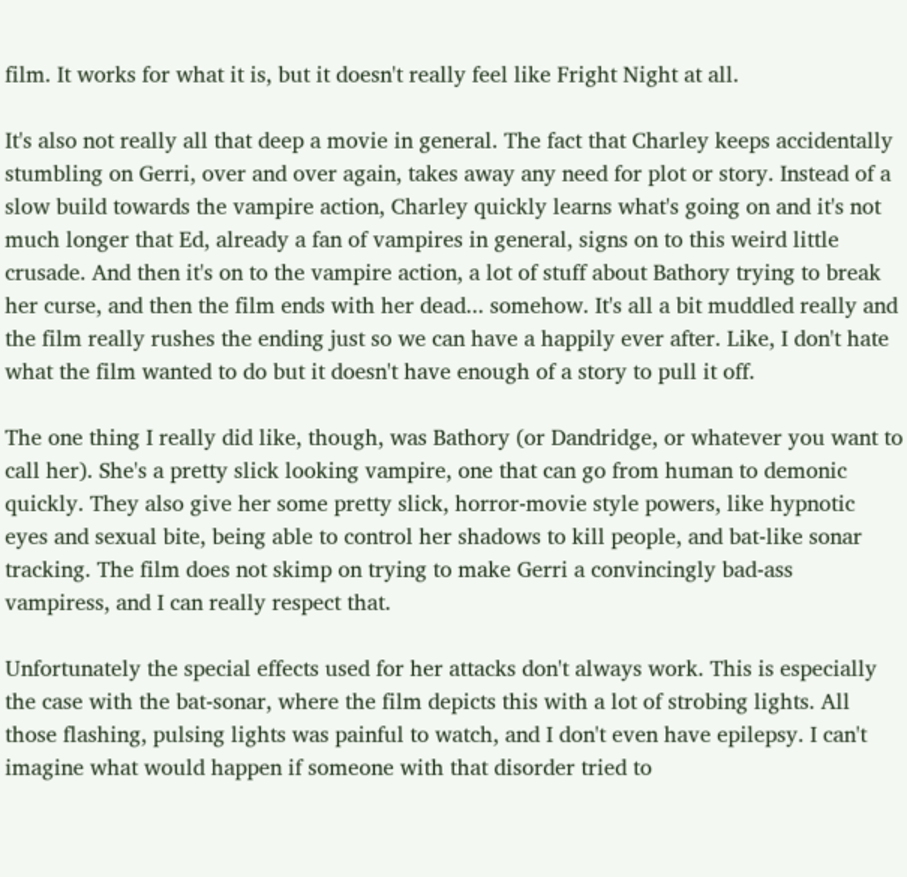film. It works for what it is, but it doesn't really feel like Fright Night at all.

It's also not really all that deep a movie in general. The fact that Charley keeps accidentally stumbling on Gerri, over and over again, takes away any need for plot or story. Instead of a slow build towards the vampire action, Charley quickly learns what's going on and it's not much longer that Ed, already a fan of vampires in general, signs on to this weird little crusade. And then it's on to the vampire action, a lot of stuff about Bathory trying to break her curse, and then the film ends with her dead... somehow. It's all a bit muddled really and the film really rushes the ending just so we can have a happily ever after. Like, I don't hate what the film wanted to do but it doesn't have enough of a story to pull it off.

The one thing I really did like, though, was Bathory (or Dandridge, or whatever you want to call her). She's a pretty slick looking vampire, one that can go from human to demonic quickly. They also give her some pretty slick, horror-movie style powers, like hypnotic eyes and sexual bite, being able to control her shadows to kill people, and bat-like sonar tracking. The film does not skimp on trying to make Gerri a convincingly bad-ass vampiress, and I can really respect that.

Unfortunately the special effects used for her attacks don't always work. This is especially the case with the bat-sonar, where the film depicts this with a lot of strobing lights. All those flashing, pulsing lights was painful to watch, and I don't even have epilepsy. I can't imagine what would happen if someone with that disorder tried to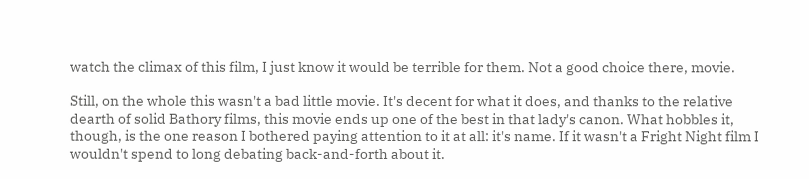watch the climax of this film, I just know it would be terrible for them. Not a good choice there, movie.

Still, on the whole this wasn't a bad little movie. It's decent for what it does, and thanks to the relative dearth of solid Bathory films, this movie ends up one of the best in that lady's canon. What hobbles it, though, is the one reason I bothered paying attention to it at all: it's name. If it wasn't a Fright Night film I wouldn't spend to long debating back-and-forth about it.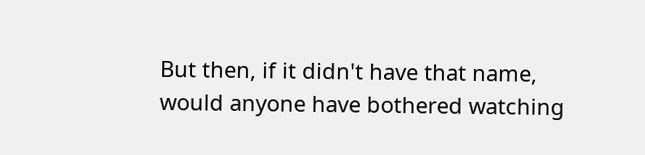But then, if it didn't have that name, would anyone have bothered watching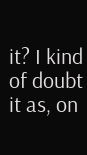it? I kind of doubt it as, on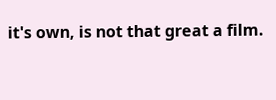it's own, is not that great a film.